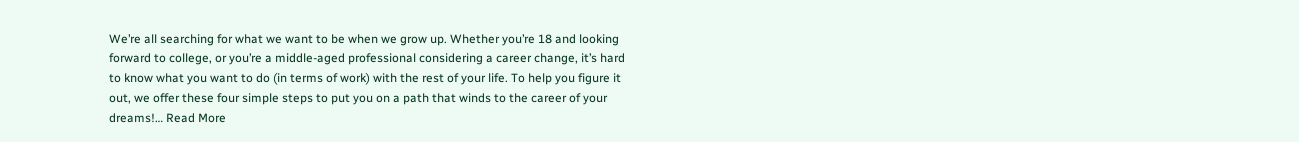We’re all searching for what we want to be when we grow up. Whether you’re 18 and looking forward to college, or you’re a middle-aged professional considering a career change, it’s hard to know what you want to do (in terms of work) with the rest of your life. To help you figure it out, we offer these four simple steps to put you on a path that winds to the career of your dreams!… Read More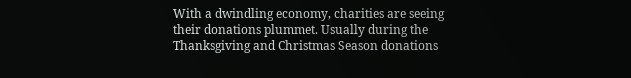With a dwindling economy, charities are seeing their donations plummet. Usually during the Thanksgiving and Christmas Season donations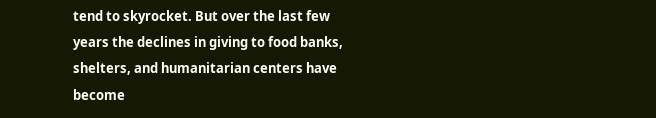tend to skyrocket. But over the last few years the declines in giving to food banks, shelters, and humanitarian centers have become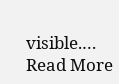visible.… Read More